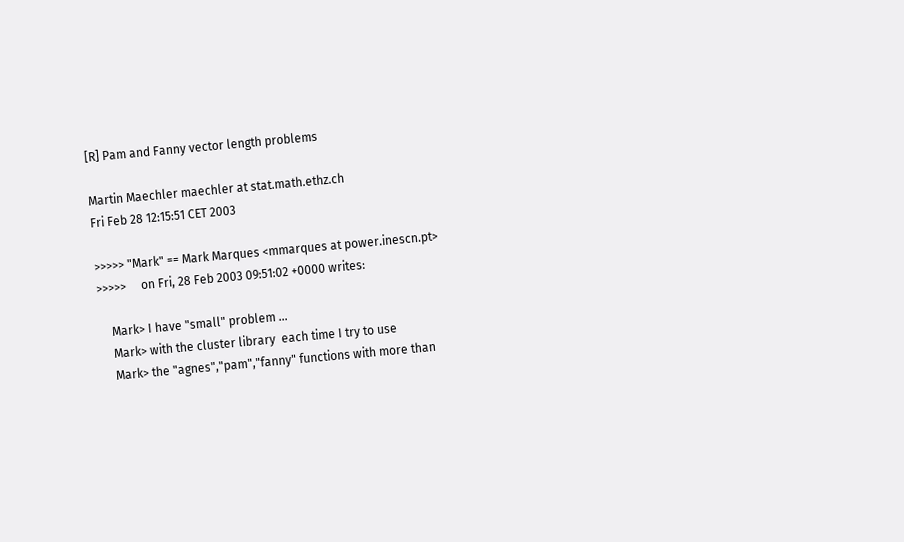[R] Pam and Fanny vector length problems

Martin Maechler maechler at stat.math.ethz.ch
Fri Feb 28 12:15:51 CET 2003

>>>>> "Mark" == Mark Marques <mmarques at power.inescn.pt>
>>>>>     on Fri, 28 Feb 2003 09:51:02 +0000 writes:

    Mark> I have "small" problem ...
    Mark> with the cluster library  each time I try to use
    Mark> the "agnes","pam","fanny" functions with more than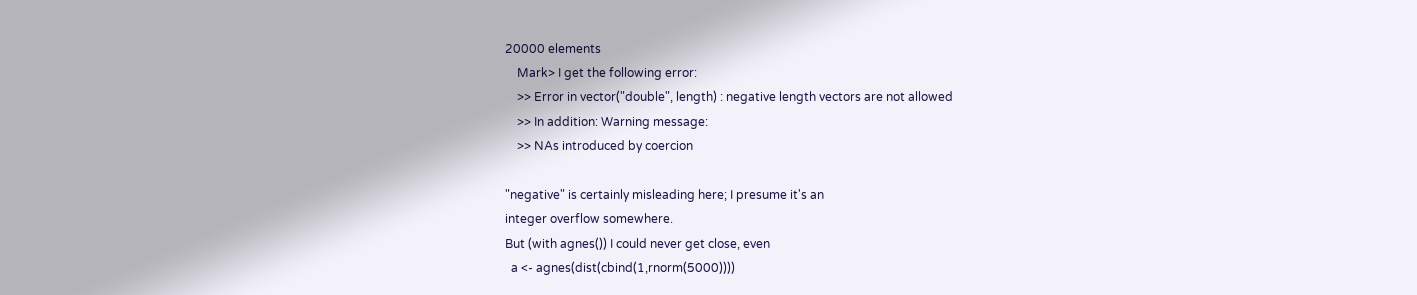20000 elements
    Mark> I get the following error:
    >> Error in vector("double", length) : negative length vectors are not allowed
    >> In addition: Warning message:
    >> NAs introduced by coercion

"negative" is certainly misleading here; I presume it's an
integer overflow somewhere.
But (with agnes()) I could never get close, even
  a <- agnes(dist(cbind(1,rnorm(5000))))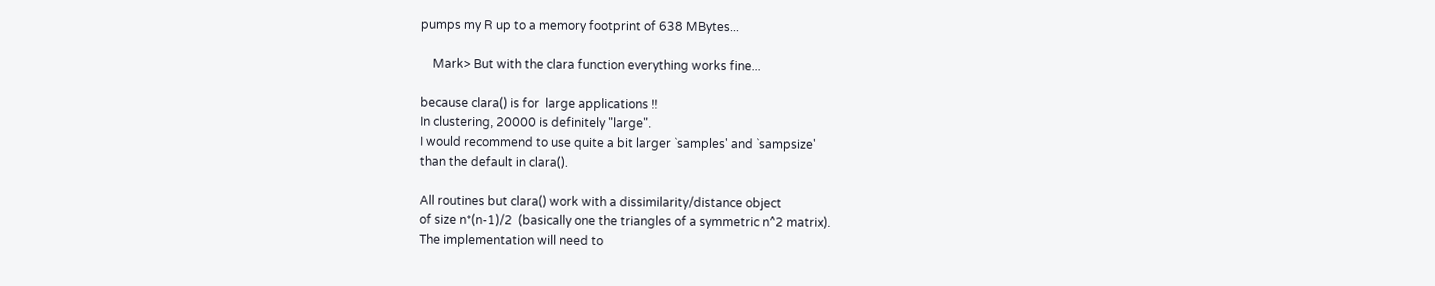pumps my R up to a memory footprint of 638 MBytes...

    Mark> But with the clara function everything works fine...

because clara() is for  large applications !!
In clustering, 20000 is definitely "large".
I would recommend to use quite a bit larger `samples' and `sampsize'
than the default in clara().

All routines but clara() work with a dissimilarity/distance object
of size n*(n-1)/2  (basically one the triangles of a symmetric n^2 matrix).
The implementation will need to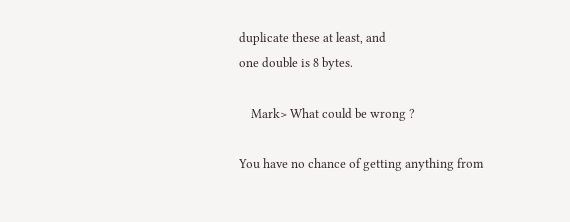duplicate these at least, and
one double is 8 bytes.

    Mark> What could be wrong ?

You have no chance of getting anything from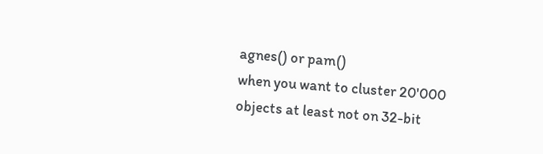agnes() or pam()
when you want to cluster 20'000 objects at least not on 32-bit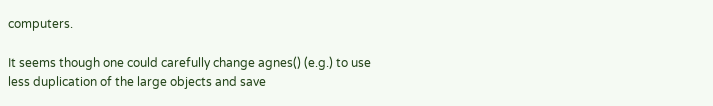computers.

It seems though one could carefully change agnes() (e.g.) to use
less duplication of the large objects and save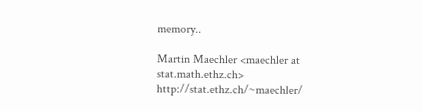memory..

Martin Maechler <maechler at stat.math.ethz.ch> http://stat.ethz.ch/~maechler/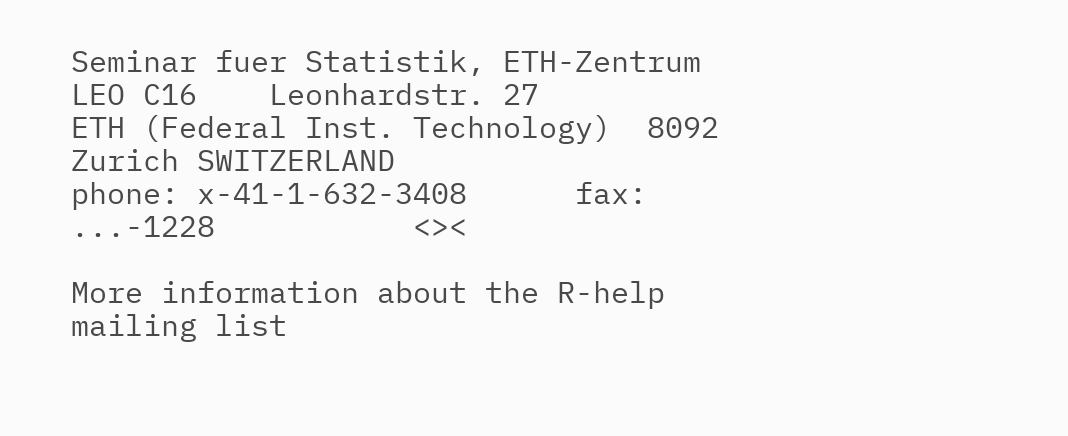Seminar fuer Statistik, ETH-Zentrum  LEO C16    Leonhardstr. 27
ETH (Federal Inst. Technology)  8092 Zurich SWITZERLAND
phone: x-41-1-632-3408      fax: ...-1228           <><

More information about the R-help mailing list